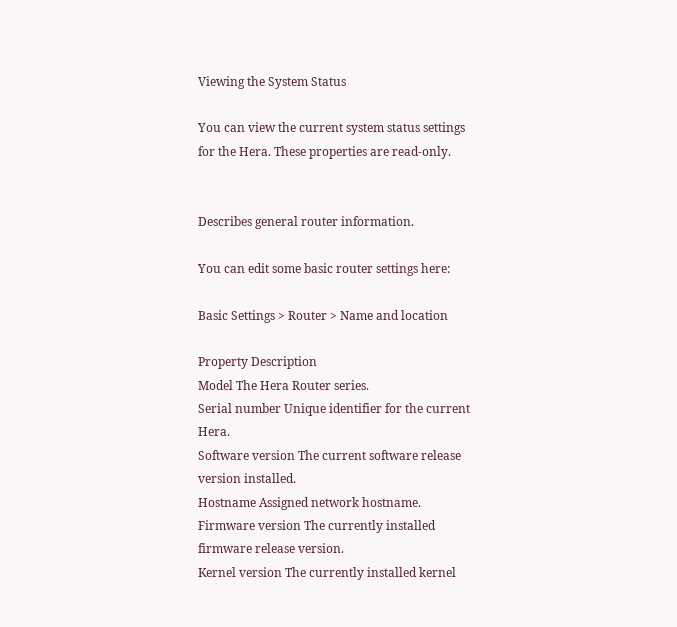Viewing the System Status

You can view the current system status settings for the Hera. These properties are read-only.


Describes general router information.

You can edit some basic router settings here:

Basic Settings > Router > Name and location

Property Description
Model The Hera Router series.
Serial number Unique identifier for the current Hera.
Software version The current software release version installed.
Hostname Assigned network hostname.
Firmware version The currently installed firmware release version.
Kernel version The currently installed kernel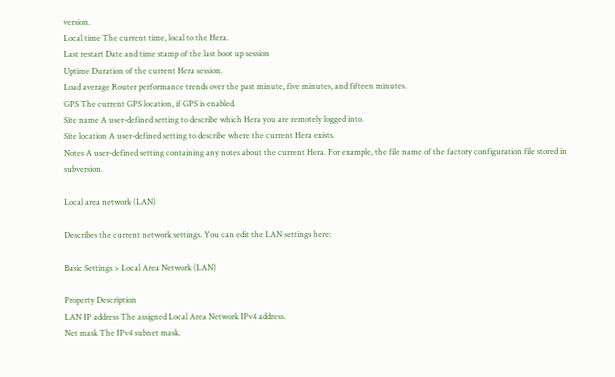version.
Local time The current time, local to the Hera.
Last restart Date and time stamp of the last boot up session
Uptime Duration of the current Hera session.
Load average Router performance trends over the past minute, five minutes, and fifteen minutes.
GPS The current GPS location, if GPS is enabled.
Site name A user-defined setting to describe which Hera you are remotely logged into.
Site location A user-defined setting to describe where the current Hera exists.
Notes A user-defined setting containing any notes about the current Hera. For example, the file name of the factory configuration file stored in subversion.

Local area network (LAN)

Describes the current network settings. You can edit the LAN settings here:

Basic Settings > Local Area Network (LAN)

Property Description
LAN IP address The assigned Local Area Network IPv4 address.
Net mask The IPv4 subnet mask.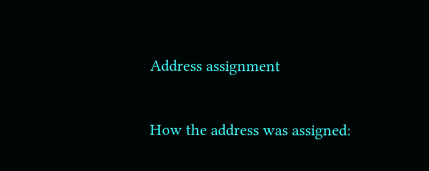Address assignment

How the address was assigned: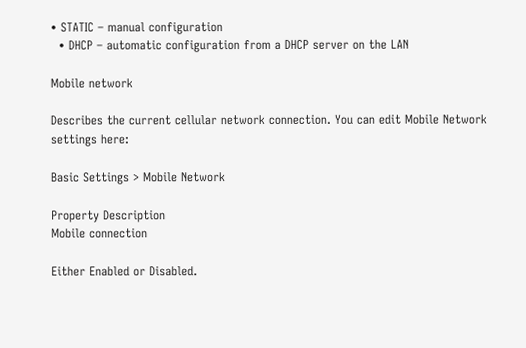• STATIC – manual configuration
  • DHCP – automatic configuration from a DHCP server on the LAN

Mobile network

Describes the current cellular network connection. You can edit Mobile Network settings here:

Basic Settings > Mobile Network

Property Description
Mobile connection

Either Enabled or Disabled.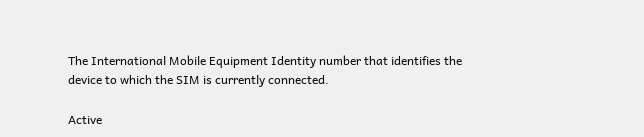The International Mobile Equipment Identity number that identifies the device to which the SIM is currently connected.

Active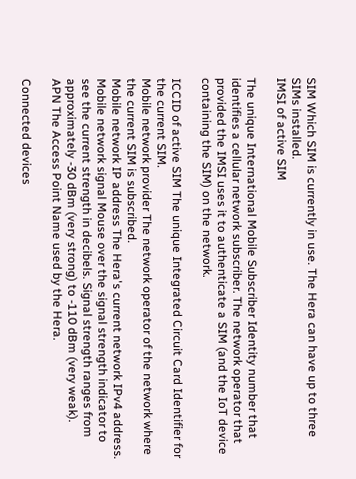SIM Which SIM is currently in use. The Hera can have up to three SIMs installed.
IMSI of active SIM

The unique International Mobile Subscriber Identity number that identifies a cellular network subscriber. The network operator that provided the IMSI uses it to authenticate a SIM (and the IoT device containing the SIM) on the network.

ICCID of active SIM The unique Integrated Circuit Card Identifier for the current SIM.
Mobile network provider The network operator of the network where the current SIM is subscribed.
Mobile network IP address The Hera's current network IPv4 address.
Mobile network signal Mouse over the signal strength indicator to see the current strength in decibels. Signal strength ranges from approximately -30 dBm (very strong) to -110 dBm (very weak).
APN The Access Point Name used by the Hera.

Connected devices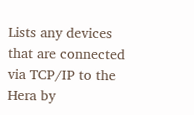Lists any devices that are connected via TCP/IP to the Hera by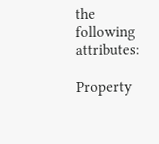the following attributes:

Property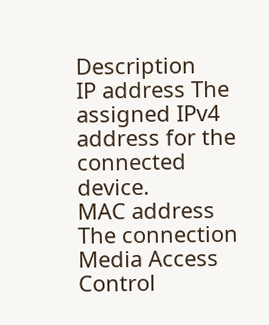Description
IP address The assigned IPv4 address for the connected device.
MAC address The connection Media Access Control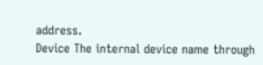address.
Device The internal device name through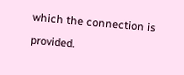which the connection is provided.